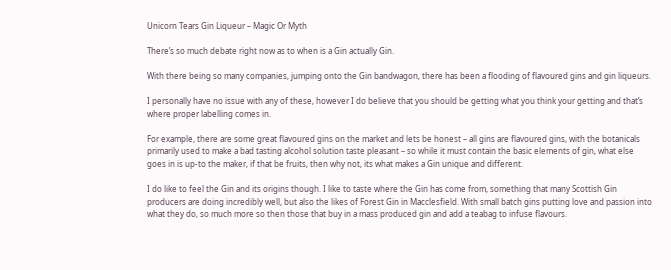Unicorn Tears Gin Liqueur – Magic Or Myth

There’s so much debate right now as to when is a Gin actually Gin.

With there being so many companies, jumping onto the Gin bandwagon, there has been a flooding of flavoured gins and gin liqueurs.

I personally have no issue with any of these, however I do believe that you should be getting what you think your getting and that’s where proper labelling comes in.

For example, there are some great flavoured gins on the market and lets be honest – all gins are flavoured gins, with the botanicals primarily used to make a bad tasting alcohol solution taste pleasant – so while it must contain the basic elements of gin, what else goes in is up-to the maker, if that be fruits, then why not, its what makes a Gin unique and different.

I do like to feel the Gin and its origins though. I like to taste where the Gin has come from, something that many Scottish Gin producers are doing incredibly well, but also the likes of Forest Gin in Macclesfield. With small batch gins putting love and passion into what they do, so much more so then those that buy in a mass produced gin and add a teabag to infuse flavours.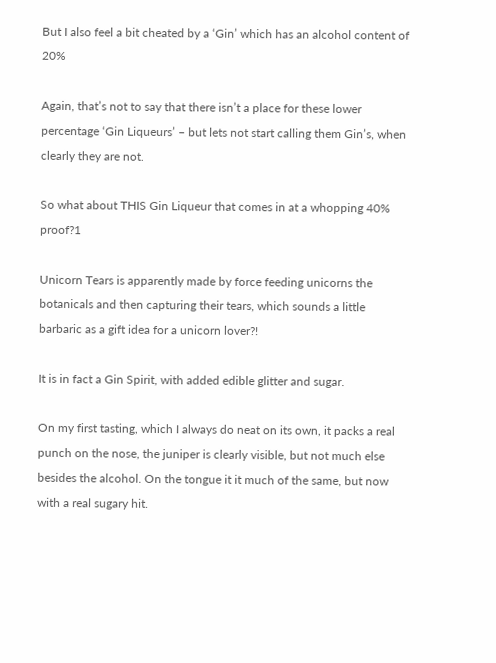But I also feel a bit cheated by a ‘Gin’ which has an alcohol content of 20%

Again, that’s not to say that there isn’t a place for these lower percentage ‘Gin Liqueurs’ – but lets not start calling them Gin’s, when clearly they are not.

So what about THIS Gin Liqueur that comes in at a whopping 40% proof?1

Unicorn Tears is apparently made by force feeding unicorns the botanicals and then capturing their tears, which sounds a little barbaric as a gift idea for a unicorn lover?!

It is in fact a Gin Spirit, with added edible glitter and sugar.

On my first tasting, which I always do neat on its own, it packs a real punch on the nose, the juniper is clearly visible, but not much else besides the alcohol. On the tongue it it much of the same, but now with a real sugary hit.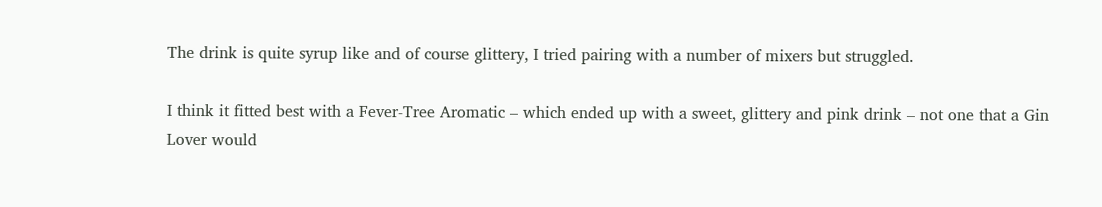The drink is quite syrup like and of course glittery, I tried pairing with a number of mixers but struggled.

I think it fitted best with a Fever-Tree Aromatic – which ended up with a sweet, glittery and pink drink – not one that a Gin Lover would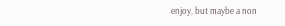enjoy, but maybe a non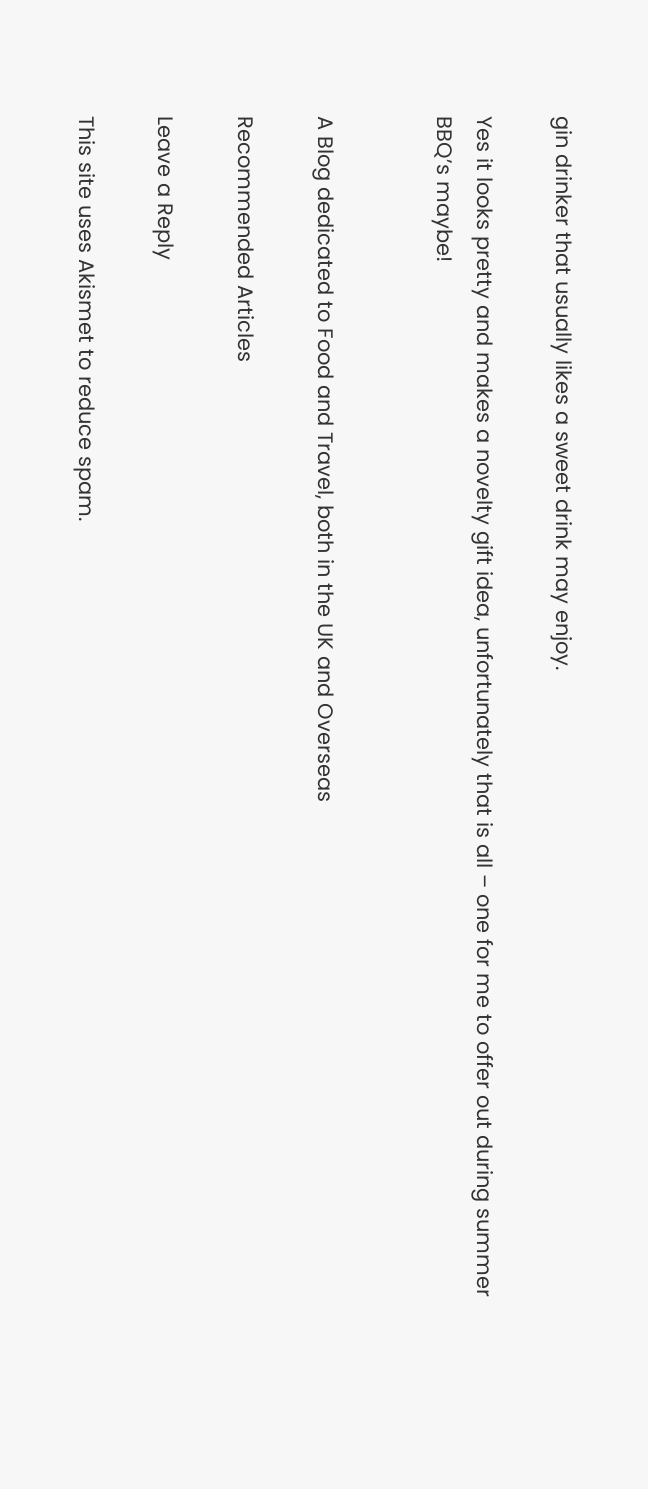gin drinker that usually likes a sweet drink may enjoy.

Yes it looks pretty and makes a novelty gift idea, unfortunately that is all – one for me to offer out during summer BBQ’s maybe!


A Blog dedicated to Food and Travel, both in the UK and Overseas

Recommended Articles

Leave a Reply

This site uses Akismet to reduce spam.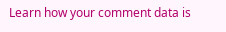Learn how your comment data is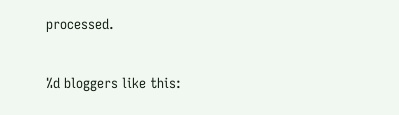processed.

%d bloggers like this: